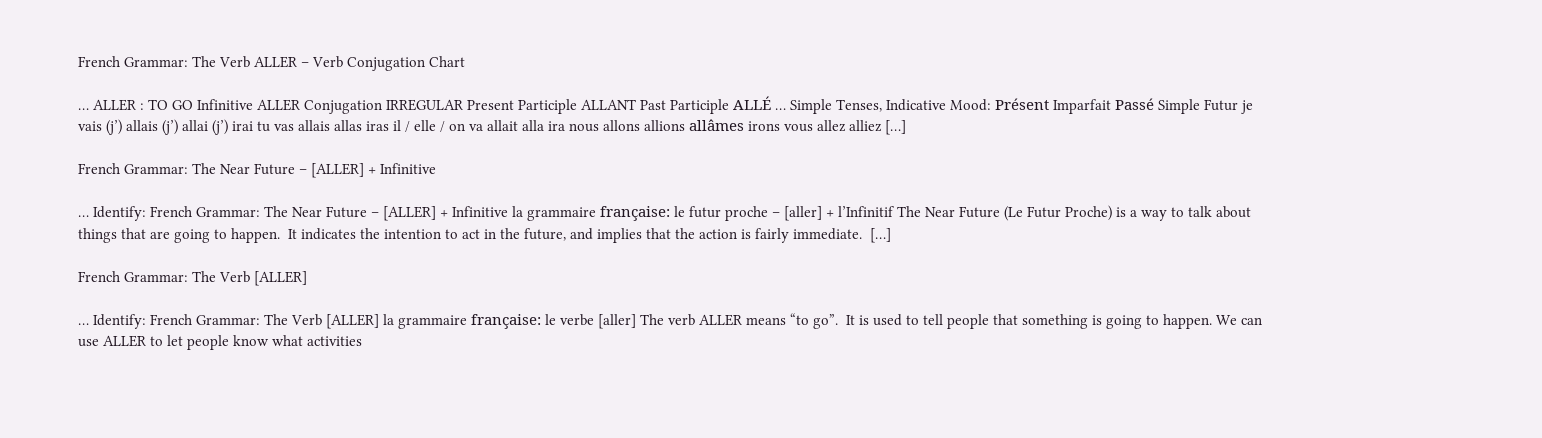French Grammar: The Verb ALLER – Verb Conjugation Chart

… ALLER : TO GO Infinitive ALLER Conjugation IRREGULAR Present Participle ALLANT Past Participle ALLÉ … Simple Tenses, Indicative Mood: Présent Imparfait Passé Simple Futur je vais (j’) allais (j’) allai (j’) irai tu vas allais allas iras il / elle / on va allait alla ira nous allons allions allâmes irons vous allez alliez […]

French Grammar: The Near Future – [ALLER] + Infinitive

… Identify: French Grammar: The Near Future – [ALLER] + Infinitive la grammaire française: le futur proche – [aller] + l’Infinitif The Near Future (Le Futur Proche) is a way to talk about things that are going to happen.  It indicates the intention to act in the future, and implies that the action is fairly immediate.  […]

French Grammar: The Verb [ALLER]

… Identify: French Grammar: The Verb [ALLER] la grammaire française: le verbe [aller] The verb ALLER means “to go”.  It is used to tell people that something is going to happen. We can use ALLER to let people know what activities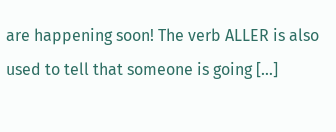are happening soon! The verb ALLER is also used to tell that someone is going […]